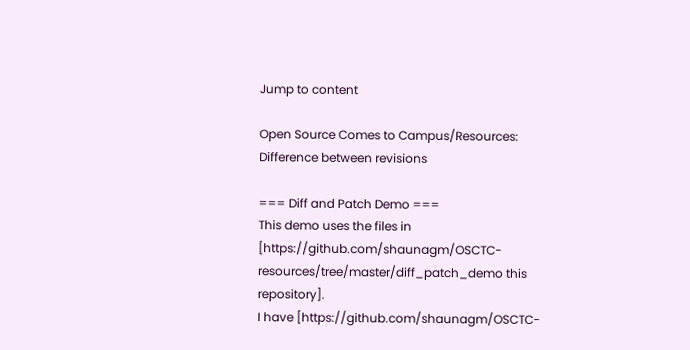Jump to content

Open Source Comes to Campus/Resources: Difference between revisions

=== Diff and Patch Demo ===
This demo uses the files in [https://github.com/shaunagm/OSCTC-resources/tree/master/diff_patch_demo this repository].
I have [https://github.com/shaunagm/OSCTC-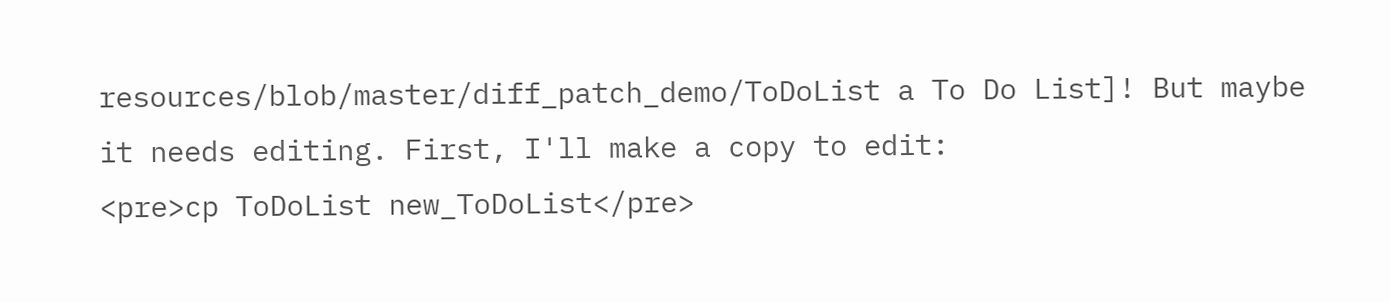resources/blob/master/diff_patch_demo/ToDoList a To Do List]! But maybe it needs editing. First, I'll make a copy to edit:
<pre>cp ToDoList new_ToDoList</pre>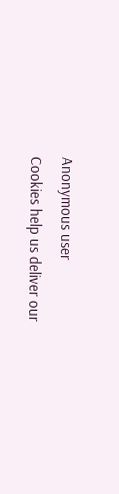Anonymous user
Cookies help us deliver our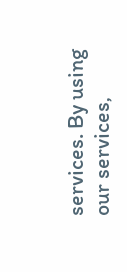services. By using our services,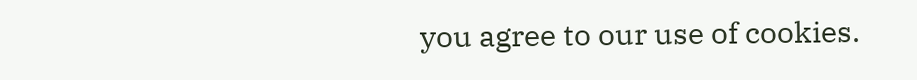you agree to our use of cookies.